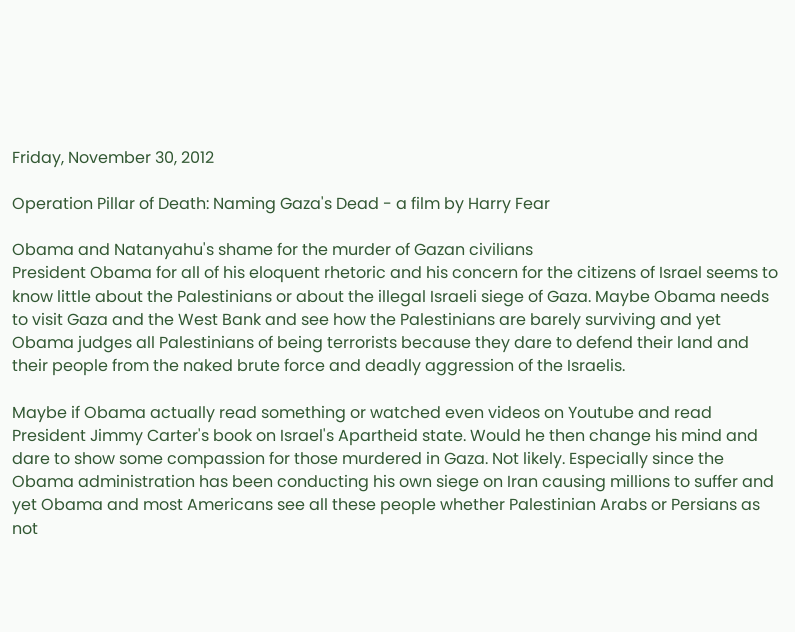Friday, November 30, 2012

Operation Pillar of Death: Naming Gaza's Dead - a film by Harry Fear

Obama and Natanyahu's shame for the murder of Gazan civilians
President Obama for all of his eloquent rhetoric and his concern for the citizens of Israel seems to know little about the Palestinians or about the illegal Israeli siege of Gaza. Maybe Obama needs to visit Gaza and the West Bank and see how the Palestinians are barely surviving and yet Obama judges all Palestinians of being terrorists because they dare to defend their land and their people from the naked brute force and deadly aggression of the Israelis.

Maybe if Obama actually read something or watched even videos on Youtube and read President Jimmy Carter's book on Israel's Apartheid state. Would he then change his mind and dare to show some compassion for those murdered in Gaza. Not likely. Especially since the Obama administration has been conducting his own siege on Iran causing millions to suffer and yet Obama and most Americans see all these people whether Palestinian Arabs or Persians as not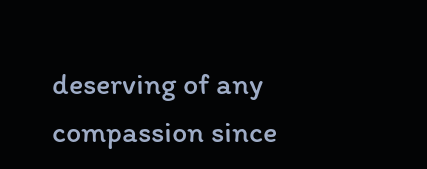deserving of any compassion since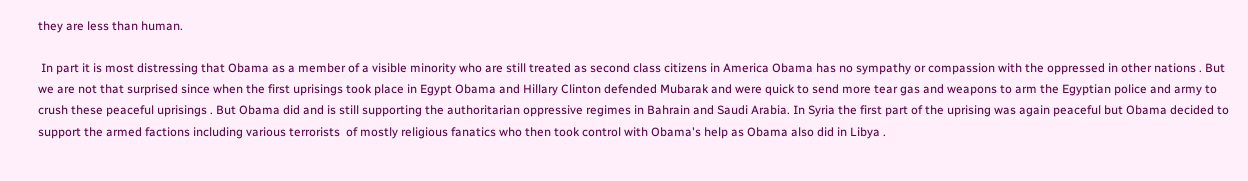they are less than human.

 In part it is most distressing that Obama as a member of a visible minority who are still treated as second class citizens in America Obama has no sympathy or compassion with the oppressed in other nations . But we are not that surprised since when the first uprisings took place in Egypt Obama and Hillary Clinton defended Mubarak and were quick to send more tear gas and weapons to arm the Egyptian police and army to crush these peaceful uprisings . But Obama did and is still supporting the authoritarian oppressive regimes in Bahrain and Saudi Arabia. In Syria the first part of the uprising was again peaceful but Obama decided to support the armed factions including various terrorists  of mostly religious fanatics who then took control with Obama's help as Obama also did in Libya .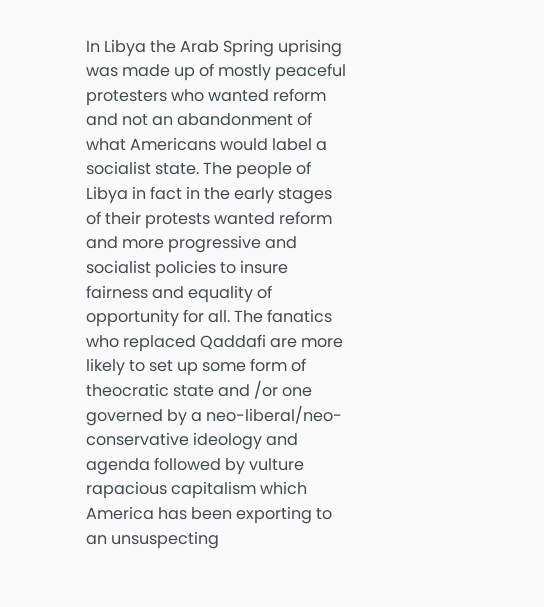In Libya the Arab Spring uprising was made up of mostly peaceful protesters who wanted reform and not an abandonment of what Americans would label a socialist state. The people of Libya in fact in the early stages of their protests wanted reform and more progressive and socialist policies to insure fairness and equality of opportunity for all. The fanatics who replaced Qaddafi are more likely to set up some form of theocratic state and /or one governed by a neo-liberal/neo-conservative ideology and agenda followed by vulture rapacious capitalism which America has been exporting to an unsuspecting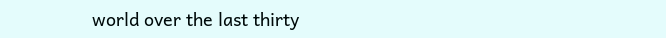world over the last thirty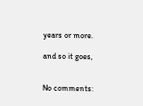years or more.

and so it goes,


No comments: